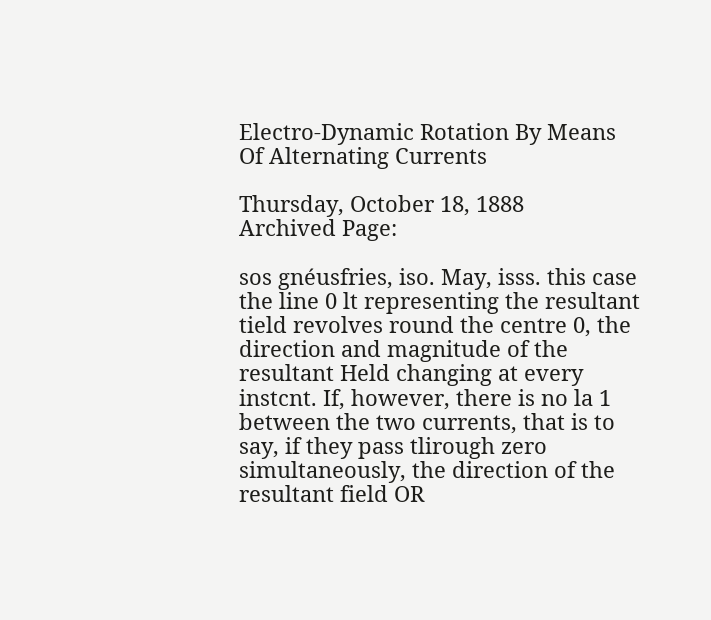Electro-Dynamic Rotation By Means Of Alternating Currents

Thursday, October 18, 1888
Archived Page:

sos gnéusfries, iso. May, isss. this case the line 0 lt representing the resultant tield revolves round the centre 0, the direction and magnitude of the resultant Held changing at every instcnt. If, however, there is no la 1 between the two currents, that is to say, if they pass tlirough zero simultaneously, the direction of the resultant field OR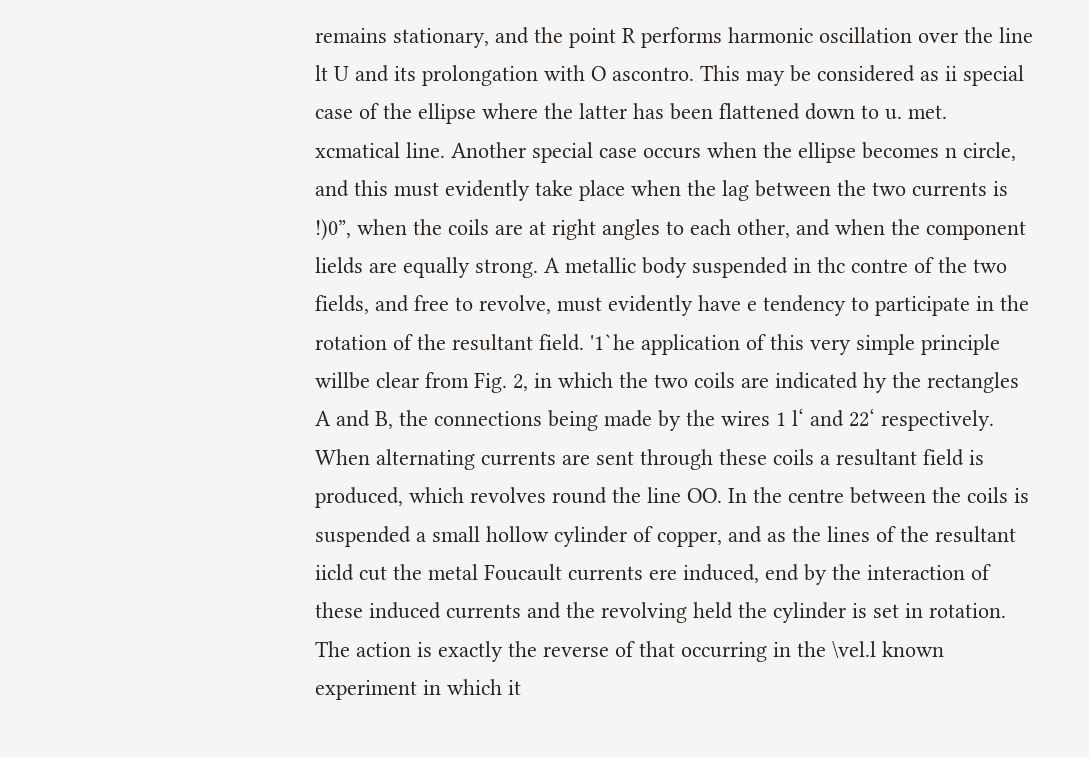remains stationary, and the point R performs harmonic oscillation over the line lt U and its prolongation with O ascontro. This may be considered as ii special case of the ellipse where the latter has been flattened down to u. met. xcmatical line. Another special case occurs when the ellipse becomes n circle, and this must evidently take place when the lag between the two currents is !)0”, when the coils are at right angles to each other, and when the component lields are equally strong. A metallic body suspended in thc contre of the two fields, and free to revolve, must evidently have e tendency to participate in the rotation of the resultant field. '1`he application of this very simple principle willbe clear from Fig. 2, in which the two coils are indicated hy the rectangles A and B, the connections being made by the wires 1 l‘ and 22‘ respectively. When alternating currents are sent through these coils a resultant field is produced, which revolves round the line OO. In the centre between the coils is suspended a small hollow cylinder of copper, and as the lines of the resultant iicld cut the metal Foucault currents ere induced, end by the interaction of these induced currents and the revolving held the cylinder is set in rotation. The action is exactly the reverse of that occurring in the \vel.l known experiment in which it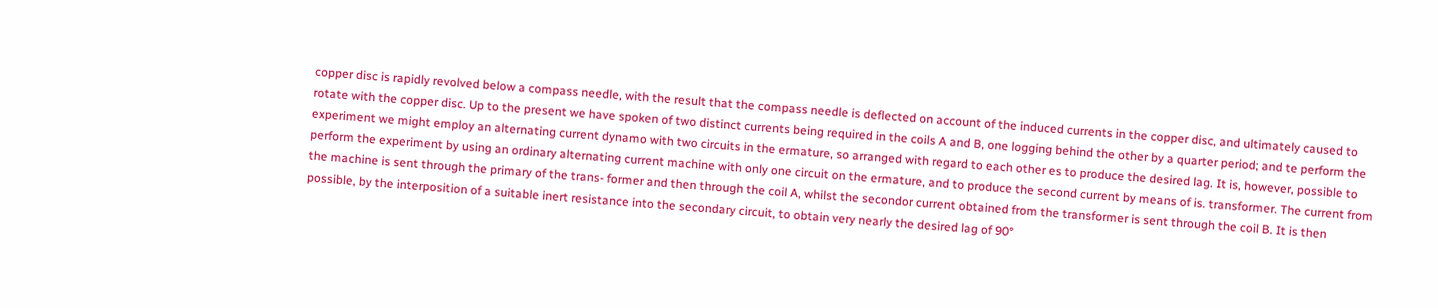copper disc is rapidly revolved below a compass needle, with the result that the compass needle is deflected on account of the induced currents in the copper disc, and ultimately caused to rotate with the copper disc. Up to the present we have spoken of two distinct currents being required in the coils A and B, one logging behind the other by a quarter period; and te perform the experiment we might employ an alternating current dynamo with two circuits in the ermature, so arranged with regard to each other es to produce the desired lag. It is, however, possible to perform the experiment by using an ordinary alternating current machine with only one circuit on the ermature, and to produce the second current by means of is. transformer. The current from the machine is sent through the primary of the trans- former and then through the coil A, whilst the secondor current obtained from the transformer is sent through the coil B. It is then possible, by the interposition of a suitable inert resistance into the secondary circuit, to obtain very nearly the desired lag of 90°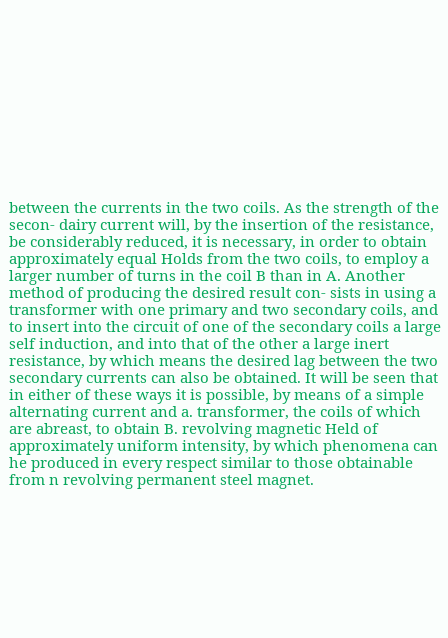between the currents in the two coils. As the strength of the secon- dairy current will, by the insertion of the resistance, be considerably reduced, it is necessary, in order to obtain approximately equal Holds from the two coils, to employ a larger number of turns in the coil B than in A. Another method of producing the desired result con- sists in using a transformer with one primary and two secondary coils, and to insert into the circuit of one of the secondary coils a large self induction, and into that of the other a large inert resistance, by which means the desired lag between the two secondary currents can also be obtained. It will be seen that in either of these ways it is possible, by means of a simple alternating current and a. transformer, the coils of which are abreast, to obtain B. revolving magnetic Held of approximately uniform intensity, by which phenomena can he produced in every respect similar to those obtainable from n revolving permanent steel magnet.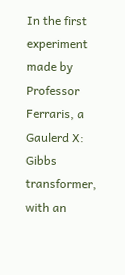In the first experiment made by Professor Ferraris, a Gaulerd X: Gibbs transformer, with an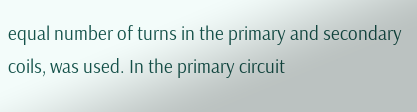equal number of turns in the primary and secondary coils, was used. In the primary circuit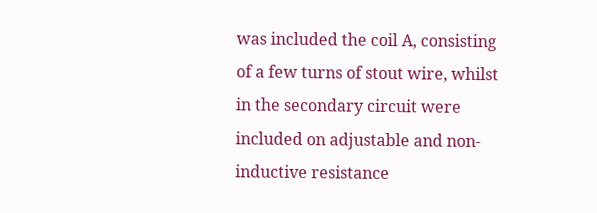was included the coil A, consisting of a few turns of stout wire, whilst in the secondary circuit were included on adjustable and non-inductive resistance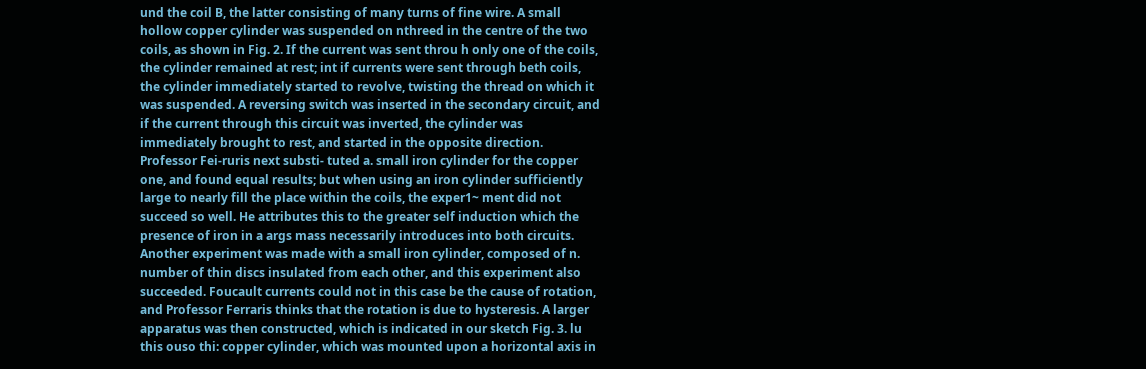und the coil B, the latter consisting of many turns of fine wire. A small hollow copper cylinder was suspended on nthreed in the centre of the two coils, as shown in Fig. 2. If the current was sent throu h only one of the coils, the cylinder remained at rest; int if currents were sent through beth coils, the cylinder immediately started to revolve, twisting the thread on which it was suspended. A reversing switch was inserted in the secondary circuit, and if the current through this circuit was inverted, the cylinder was immediately brought to rest, and started in the opposite direction. Professor Fei-ruris next substi- tuted a. small iron cylinder for the copper one, and found equal results; but when using an iron cylinder sufficiently large to nearly fill the place within the coils, the exper1~ ment did not succeed so well. He attributes this to the greater self induction which the presence of iron in a args mass necessarily introduces into both circuits. Another experiment was made with a small iron cylinder, composed of n. number of thin discs insulated from each other, and this experiment also succeeded. Foucault currents could not in this case be the cause of rotation, and Professor Ferraris thinks that the rotation is due to hysteresis. A larger apparatus was then constructed, which is indicated in our sketch Fig. 3. lu this ouso thi: copper cylinder, which was mounted upon a horizontal axis in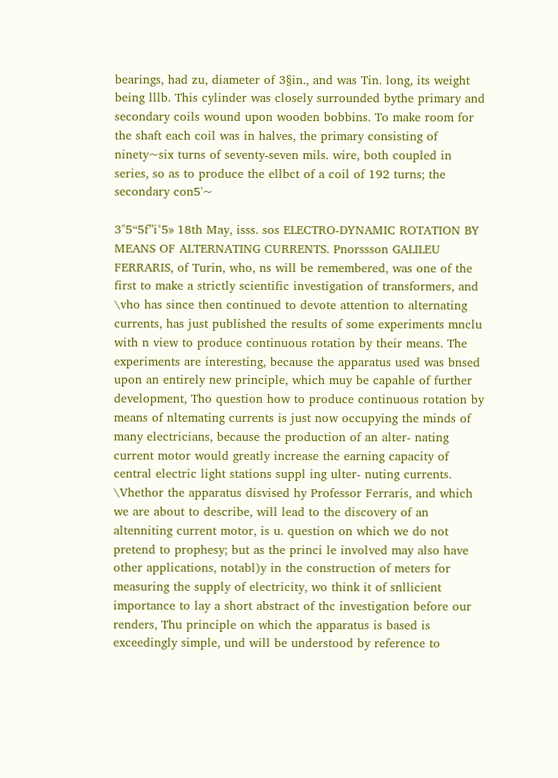bearings, had zu, diameter of 3§in., and was Tin. long, its weight being lllb. This cylinder was closely surrounded bythe primary and secondary coils wound upon wooden bobbins. To make room for the shaft each coil was in halves, the primary consisting of ninety~six turns of seventy-seven mils. wire, both coupled in series, so as to produce the ellbct of a coil of 192 turns; the secondary con5'~

3"5“5f”i°5» 18th May, isss. sos ELECTRO-DYNAMIC ROTATION BY MEANS OF ALTERNATING CURRENTS. Pnorssson GALILEU FERRARIS, of Turin, who, ns will be remembered, was one of the first to make a strictly scientific investigation of transformers, and \vho has since then continued to devote attention to alternating currents, has just published the results of some experiments mnclu with n view to produce continuous rotation by their means. The experiments are interesting, because the apparatus used was bnsed upon an entirely new principle, which muy be capahle of further development, Tho question how to produce continuous rotation by means of nltemating currents is just now occupying the minds of many electricians, because the production of an alter- nating current motor would greatly increase the earning capacity of central electric light stations suppl ing ulter- nuting currents. \Vhethor the apparatus disvised hy Professor Ferraris, and which we are about to describe, will lead to the discovery of an altenniting current motor, is u. question on which we do not pretend to prophesy; but as the princi le involved may also have other applications, notabl)y in the construction of meters for measuring the supply of electricity, wo think it of snllicient importance to lay a short abstract of thc investigation before our renders, Thu principle on which the apparatus is based is exceedingly simple, und will be understood by reference to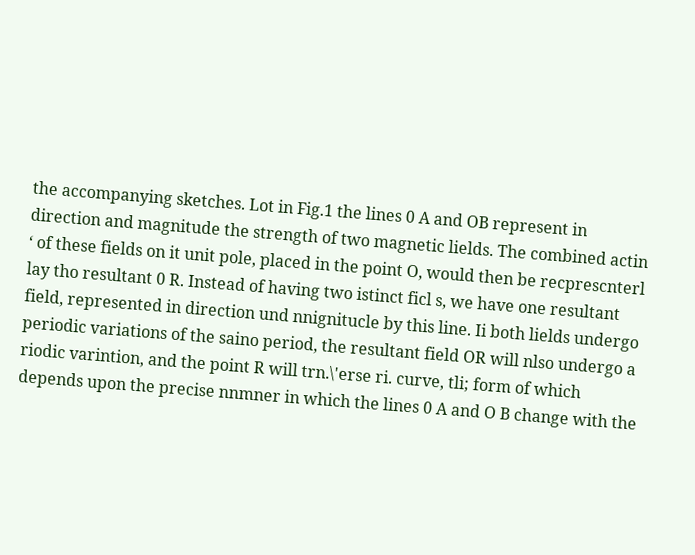the accompanying sketches. Lot in Fig.1 the lines 0 A and OB represent in direction and magnitude the strength of two magnetic lields. The combined actin ‘ of these fields on it unit pole, placed in the point O, would then be recprescnterl lay tho resultant 0 R. Instead of having two istinct ficl s, we have one resultant field, represented in direction und nnignitucle by this line. Ii both lields undergo periodic variations of the saino period, the resultant field OR will nlso undergo a riodic varintion, and the point R will trn.\'erse ri. curve, tli; form of which depends upon the precise nnmner in which the lines 0 A and O B change with the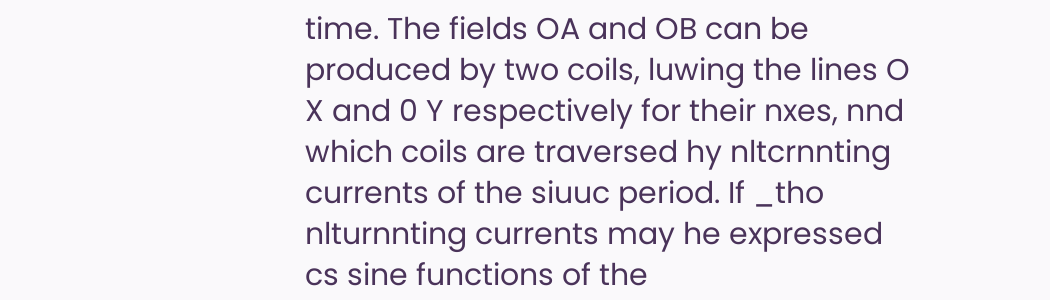time. The fields OA and OB can be produced by two coils, luwing the lines O X and 0 Y respectively for their nxes, nnd which coils are traversed hy nltcrnnting currents of the siuuc period. If _tho nlturnnting currents may he expressed cs sine functions of the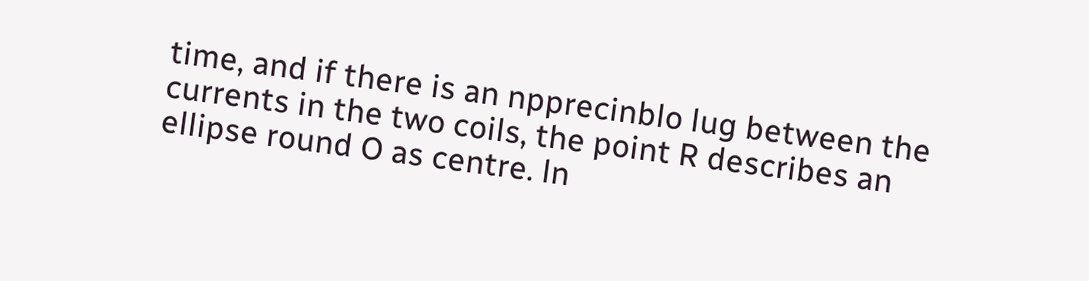time, and if there is an npprecinblo lug between the currents in the two coils, the point R describes an ellipse round O as centre. ln